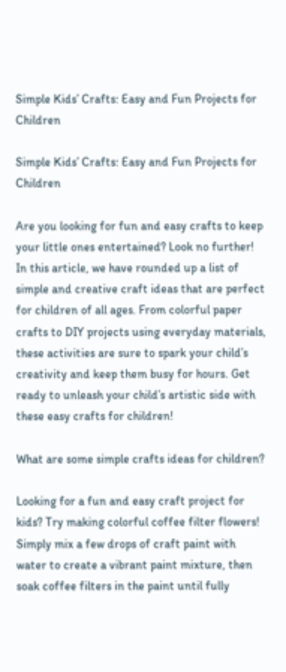Simple Kids’ Crafts: Easy and Fun Projects for Children

Simple Kids’ Crafts: Easy and Fun Projects for Children

Are you looking for fun and easy crafts to keep your little ones entertained? Look no further! In this article, we have rounded up a list of simple and creative craft ideas that are perfect for children of all ages. From colorful paper crafts to DIY projects using everyday materials, these activities are sure to spark your child’s creativity and keep them busy for hours. Get ready to unleash your child’s artistic side with these easy crafts for children!

What are some simple crafts ideas for children?

Looking for a fun and easy craft project for kids? Try making colorful coffee filter flowers! Simply mix a few drops of craft paint with water to create a vibrant paint mixture, then soak coffee filters in the paint until fully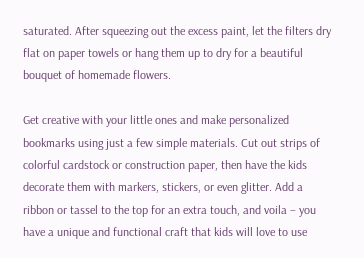saturated. After squeezing out the excess paint, let the filters dry flat on paper towels or hang them up to dry for a beautiful bouquet of homemade flowers.

Get creative with your little ones and make personalized bookmarks using just a few simple materials. Cut out strips of colorful cardstock or construction paper, then have the kids decorate them with markers, stickers, or even glitter. Add a ribbon or tassel to the top for an extra touch, and voila – you have a unique and functional craft that kids will love to use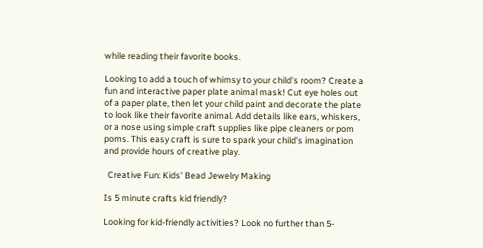while reading their favorite books.

Looking to add a touch of whimsy to your child’s room? Create a fun and interactive paper plate animal mask! Cut eye holes out of a paper plate, then let your child paint and decorate the plate to look like their favorite animal. Add details like ears, whiskers, or a nose using simple craft supplies like pipe cleaners or pom poms. This easy craft is sure to spark your child’s imagination and provide hours of creative play.

  Creative Fun: Kids' Bead Jewelry Making

Is 5 minute crafts kid friendly?

Looking for kid-friendly activities? Look no further than 5-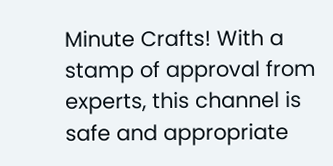Minute Crafts! With a stamp of approval from experts, this channel is safe and appropriate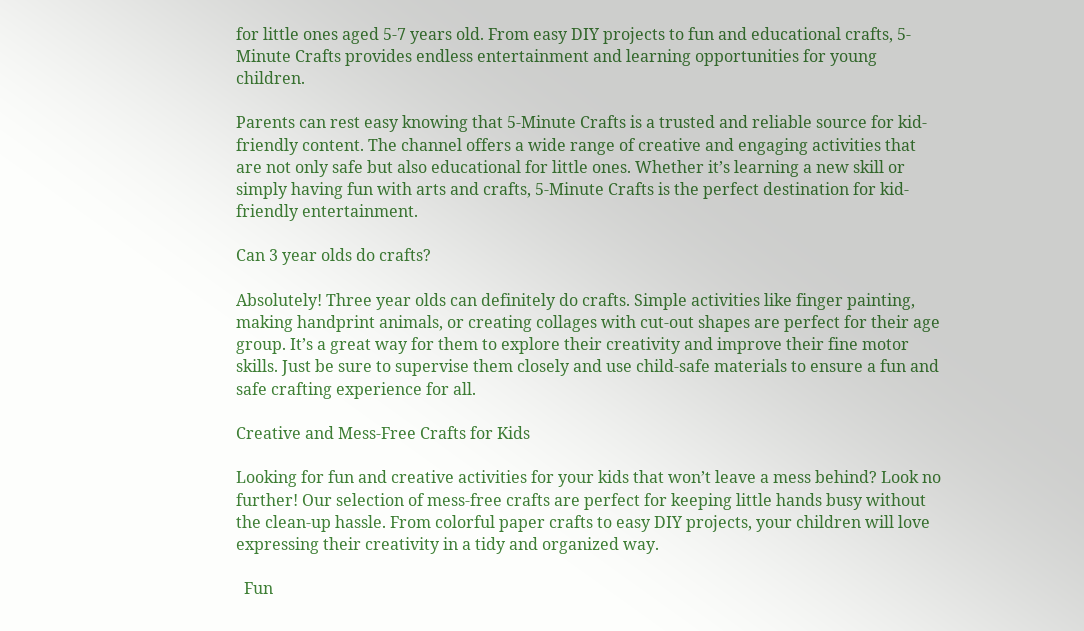for little ones aged 5-7 years old. From easy DIY projects to fun and educational crafts, 5-Minute Crafts provides endless entertainment and learning opportunities for young children.

Parents can rest easy knowing that 5-Minute Crafts is a trusted and reliable source for kid-friendly content. The channel offers a wide range of creative and engaging activities that are not only safe but also educational for little ones. Whether it’s learning a new skill or simply having fun with arts and crafts, 5-Minute Crafts is the perfect destination for kid-friendly entertainment.

Can 3 year olds do crafts?

Absolutely! Three year olds can definitely do crafts. Simple activities like finger painting, making handprint animals, or creating collages with cut-out shapes are perfect for their age group. It’s a great way for them to explore their creativity and improve their fine motor skills. Just be sure to supervise them closely and use child-safe materials to ensure a fun and safe crafting experience for all.

Creative and Mess-Free Crafts for Kids

Looking for fun and creative activities for your kids that won’t leave a mess behind? Look no further! Our selection of mess-free crafts are perfect for keeping little hands busy without the clean-up hassle. From colorful paper crafts to easy DIY projects, your children will love expressing their creativity in a tidy and organized way.

  Fun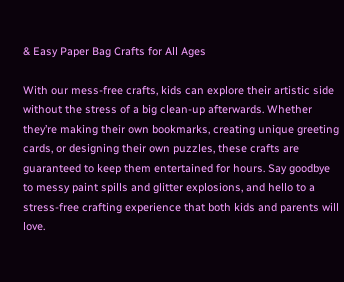& Easy Paper Bag Crafts for All Ages

With our mess-free crafts, kids can explore their artistic side without the stress of a big clean-up afterwards. Whether they’re making their own bookmarks, creating unique greeting cards, or designing their own puzzles, these crafts are guaranteed to keep them entertained for hours. Say goodbye to messy paint spills and glitter explosions, and hello to a stress-free crafting experience that both kids and parents will love.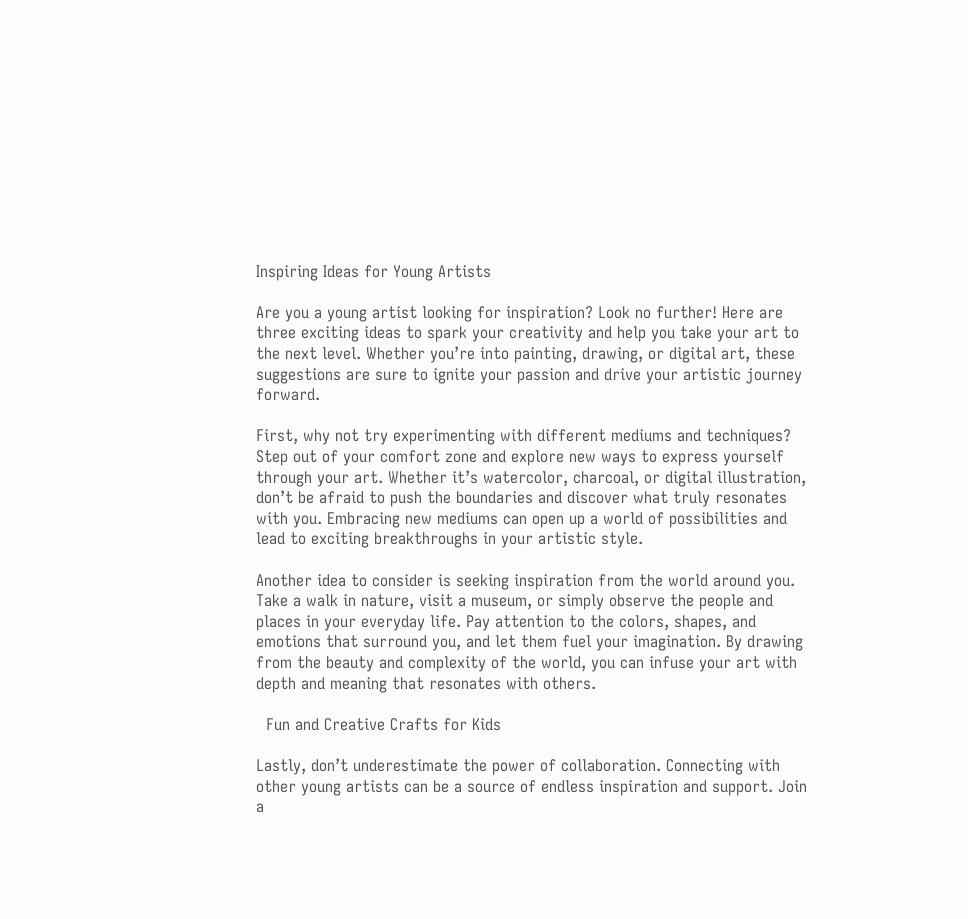Inspiring Ideas for Young Artists

Are you a young artist looking for inspiration? Look no further! Here are three exciting ideas to spark your creativity and help you take your art to the next level. Whether you’re into painting, drawing, or digital art, these suggestions are sure to ignite your passion and drive your artistic journey forward.

First, why not try experimenting with different mediums and techniques? Step out of your comfort zone and explore new ways to express yourself through your art. Whether it’s watercolor, charcoal, or digital illustration, don’t be afraid to push the boundaries and discover what truly resonates with you. Embracing new mediums can open up a world of possibilities and lead to exciting breakthroughs in your artistic style.

Another idea to consider is seeking inspiration from the world around you. Take a walk in nature, visit a museum, or simply observe the people and places in your everyday life. Pay attention to the colors, shapes, and emotions that surround you, and let them fuel your imagination. By drawing from the beauty and complexity of the world, you can infuse your art with depth and meaning that resonates with others.

  Fun and Creative Crafts for Kids

Lastly, don’t underestimate the power of collaboration. Connecting with other young artists can be a source of endless inspiration and support. Join a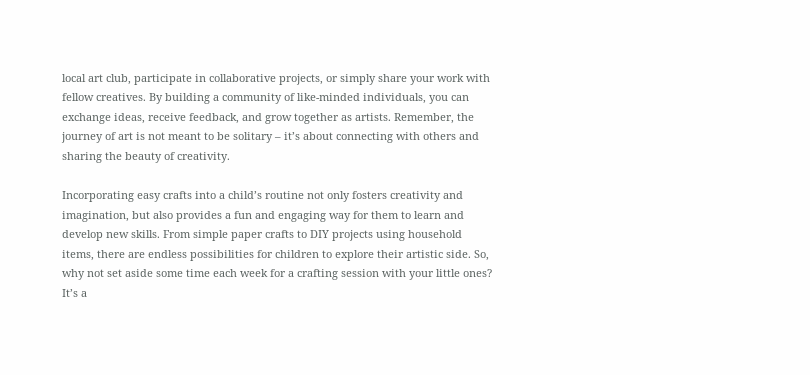local art club, participate in collaborative projects, or simply share your work with fellow creatives. By building a community of like-minded individuals, you can exchange ideas, receive feedback, and grow together as artists. Remember, the journey of art is not meant to be solitary – it’s about connecting with others and sharing the beauty of creativity.

Incorporating easy crafts into a child’s routine not only fosters creativity and imagination, but also provides a fun and engaging way for them to learn and develop new skills. From simple paper crafts to DIY projects using household items, there are endless possibilities for children to explore their artistic side. So, why not set aside some time each week for a crafting session with your little ones? It’s a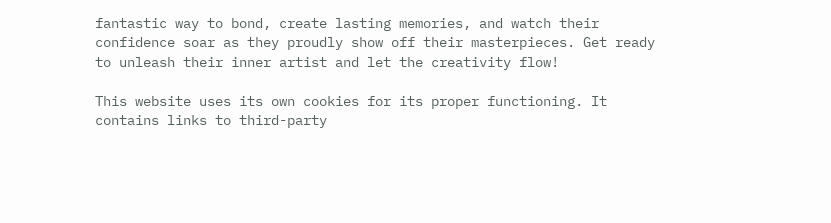fantastic way to bond, create lasting memories, and watch their confidence soar as they proudly show off their masterpieces. Get ready to unleash their inner artist and let the creativity flow!

This website uses its own cookies for its proper functioning. It contains links to third-party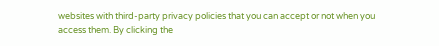websites with third-party privacy policies that you can accept or not when you access them. By clicking the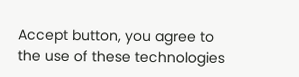Accept button, you agree to the use of these technologies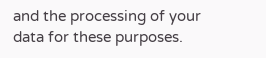and the processing of your data for these purposes.